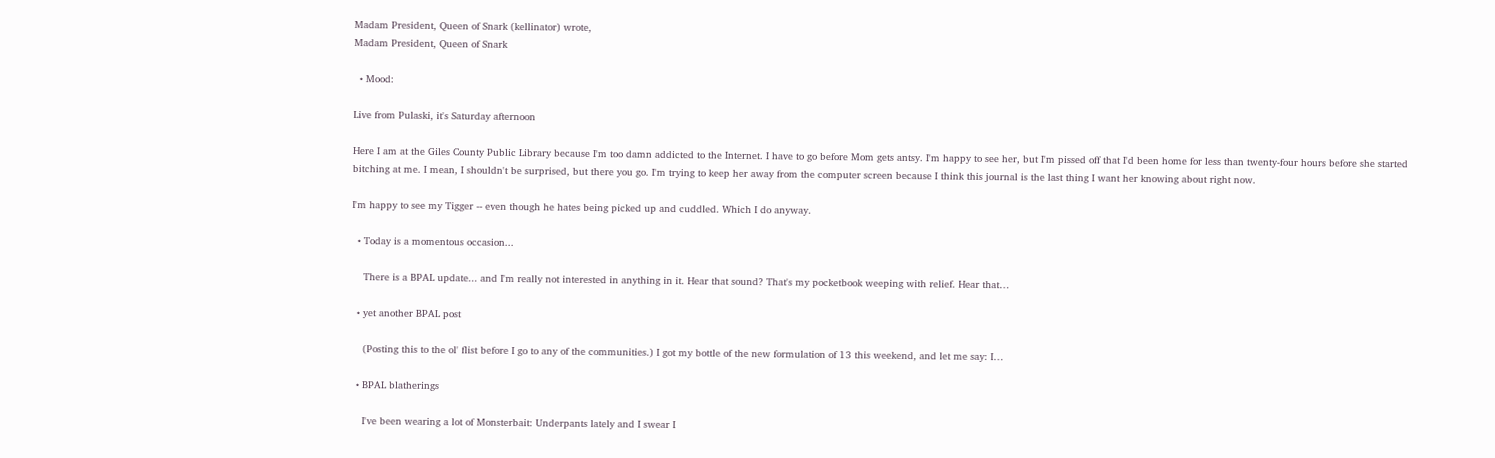Madam President, Queen of Snark (kellinator) wrote,
Madam President, Queen of Snark

  • Mood:

Live from Pulaski, it's Saturday afternoon

Here I am at the Giles County Public Library because I'm too damn addicted to the Internet. I have to go before Mom gets antsy. I'm happy to see her, but I'm pissed off that I'd been home for less than twenty-four hours before she started bitching at me. I mean, I shouldn't be surprised, but there you go. I'm trying to keep her away from the computer screen because I think this journal is the last thing I want her knowing about right now.

I'm happy to see my Tigger -- even though he hates being picked up and cuddled. Which I do anyway.

  • Today is a momentous occasion...

    There is a BPAL update... and I'm really not interested in anything in it. Hear that sound? That's my pocketbook weeping with relief. Hear that…

  • yet another BPAL post

    (Posting this to the ol' flist before I go to any of the communities.) I got my bottle of the new formulation of 13 this weekend, and let me say: I…

  • BPAL blatherings

    I've been wearing a lot of Monsterbait: Underpants lately and I swear I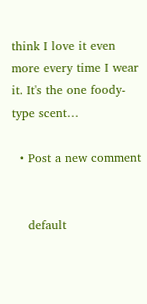think I love it even more every time I wear it. It's the one foody-type scent…

  • Post a new comment


    default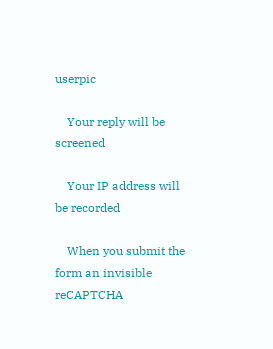userpic

    Your reply will be screened

    Your IP address will be recorded

    When you submit the form an invisible reCAPTCHA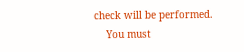check will be performed.
    You must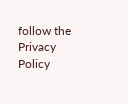follow the Privacy Policy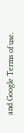and Google Terms of use.